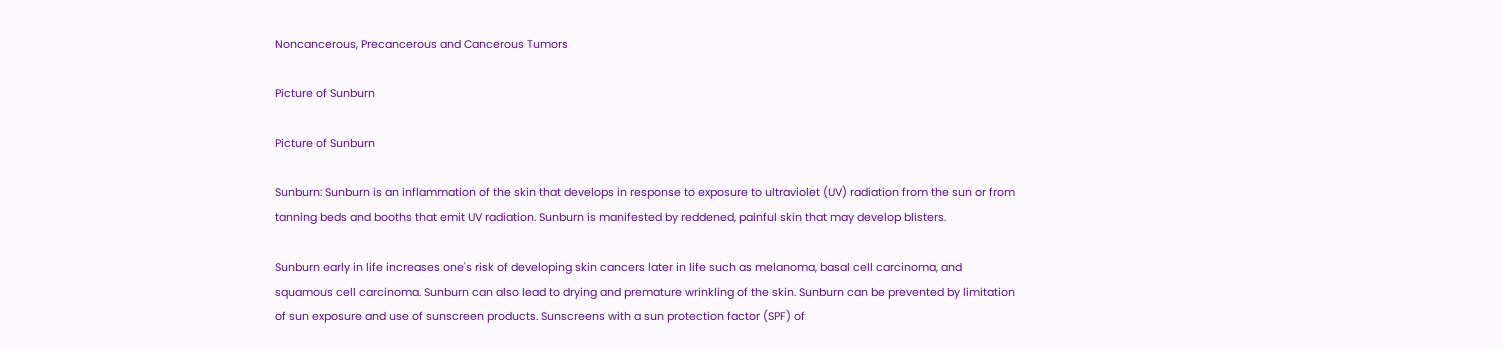Noncancerous, Precancerous and Cancerous Tumors

Picture of Sunburn

Picture of Sunburn

Sunburn: Sunburn is an inflammation of the skin that develops in response to exposure to ultraviolet (UV) radiation from the sun or from tanning beds and booths that emit UV radiation. Sunburn is manifested by reddened, painful skin that may develop blisters.

Sunburn early in life increases one's risk of developing skin cancers later in life such as melanoma, basal cell carcinoma, and squamous cell carcinoma. Sunburn can also lead to drying and premature wrinkling of the skin. Sunburn can be prevented by limitation of sun exposure and use of sunscreen products. Sunscreens with a sun protection factor (SPF) of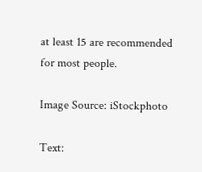at least 15 are recommended for most people.

Image Source: iStockphoto

Text: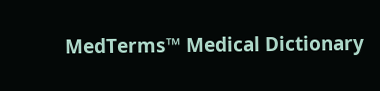MedTerms™ Medical Dictionary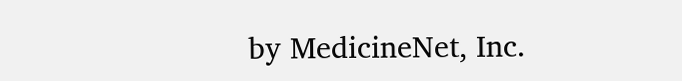by MedicineNet, Inc.